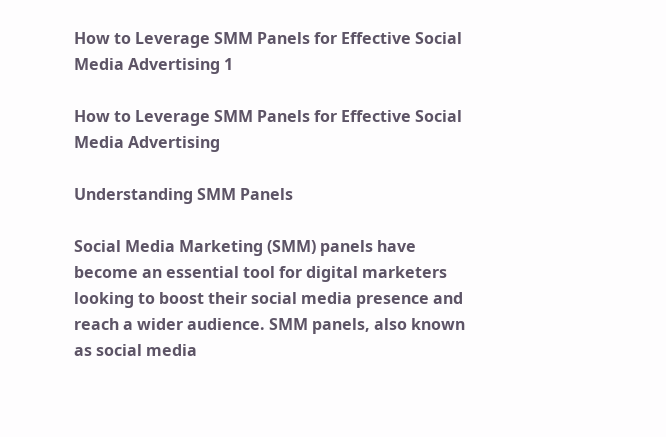How to Leverage SMM Panels for Effective Social Media Advertising 1

How to Leverage SMM Panels for Effective Social Media Advertising

Understanding SMM Panels

Social Media Marketing (SMM) panels have become an essential tool for digital marketers looking to boost their social media presence and reach a wider audience. SMM panels, also known as social media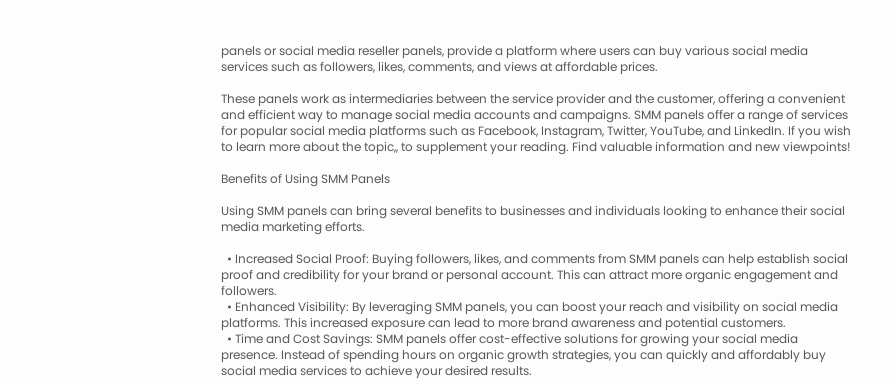panels or social media reseller panels, provide a platform where users can buy various social media services such as followers, likes, comments, and views at affordable prices.

These panels work as intermediaries between the service provider and the customer, offering a convenient and efficient way to manage social media accounts and campaigns. SMM panels offer a range of services for popular social media platforms such as Facebook, Instagram, Twitter, YouTube, and LinkedIn. If you wish to learn more about the topic,, to supplement your reading. Find valuable information and new viewpoints!

Benefits of Using SMM Panels

Using SMM panels can bring several benefits to businesses and individuals looking to enhance their social media marketing efforts.

  • Increased Social Proof: Buying followers, likes, and comments from SMM panels can help establish social proof and credibility for your brand or personal account. This can attract more organic engagement and followers.
  • Enhanced Visibility: By leveraging SMM panels, you can boost your reach and visibility on social media platforms. This increased exposure can lead to more brand awareness and potential customers.
  • Time and Cost Savings: SMM panels offer cost-effective solutions for growing your social media presence. Instead of spending hours on organic growth strategies, you can quickly and affordably buy social media services to achieve your desired results.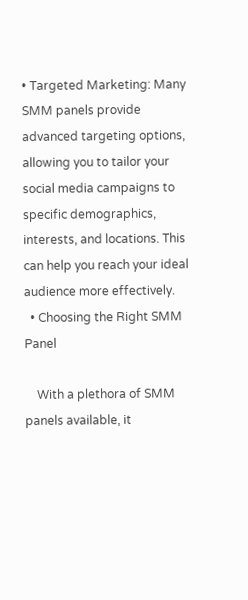• Targeted Marketing: Many SMM panels provide advanced targeting options, allowing you to tailor your social media campaigns to specific demographics, interests, and locations. This can help you reach your ideal audience more effectively.
  • Choosing the Right SMM Panel

    With a plethora of SMM panels available, it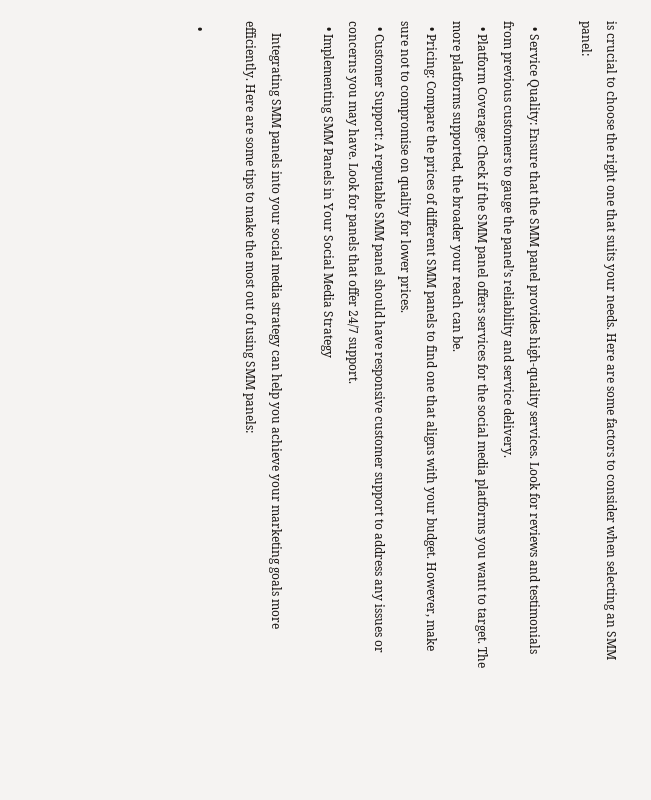is crucial to choose the right one that suits your needs. Here are some factors to consider when selecting an SMM panel:

  • Service Quality: Ensure that the SMM panel provides high-quality services. Look for reviews and testimonials from previous customers to gauge the panel’s reliability and service delivery.
  • Platform Coverage: Check if the SMM panel offers services for the social media platforms you want to target. The more platforms supported, the broader your reach can be.
  • Pricing: Compare the prices of different SMM panels to find one that aligns with your budget. However, make sure not to compromise on quality for lower prices.
  • Customer Support: A reputable SMM panel should have responsive customer support to address any issues or concerns you may have. Look for panels that offer 24/7 support.
  • Implementing SMM Panels in Your Social Media Strategy

    Integrating SMM panels into your social media strategy can help you achieve your marketing goals more efficiently. Here are some tips to make the most out of using SMM panels:

  •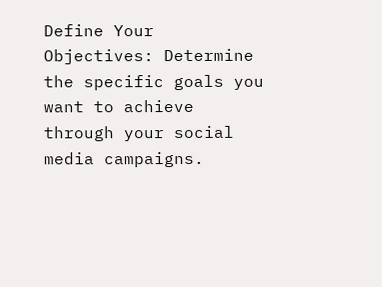Define Your Objectives: Determine the specific goals you want to achieve through your social media campaigns.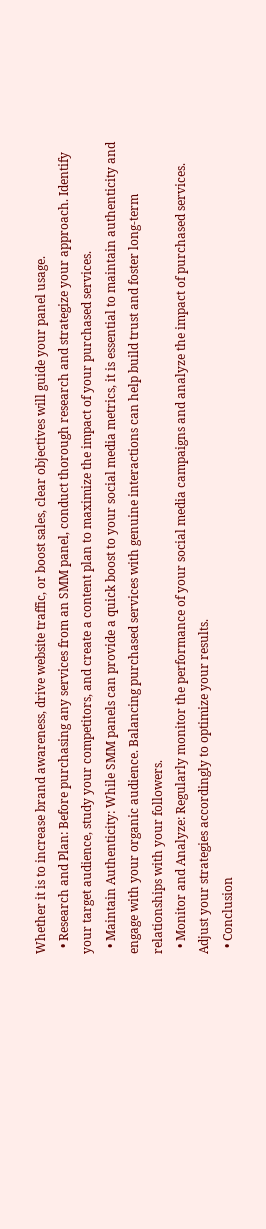Whether it is to increase brand awareness, drive website traffic, or boost sales, clear objectives will guide your panel usage.
  • Research and Plan: Before purchasing any services from an SMM panel, conduct thorough research and strategize your approach. Identify your target audience, study your competitors, and create a content plan to maximize the impact of your purchased services.
  • Maintain Authenticity: While SMM panels can provide a quick boost to your social media metrics, it is essential to maintain authenticity and engage with your organic audience. Balancing purchased services with genuine interactions can help build trust and foster long-term relationships with your followers.
  • Monitor and Analyze: Regularly monitor the performance of your social media campaigns and analyze the impact of purchased services. Adjust your strategies accordingly to optimize your results.
  • Conclusion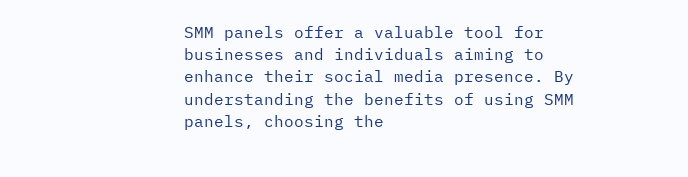SMM panels offer a valuable tool for businesses and individuals aiming to enhance their social media presence. By understanding the benefits of using SMM panels, choosing the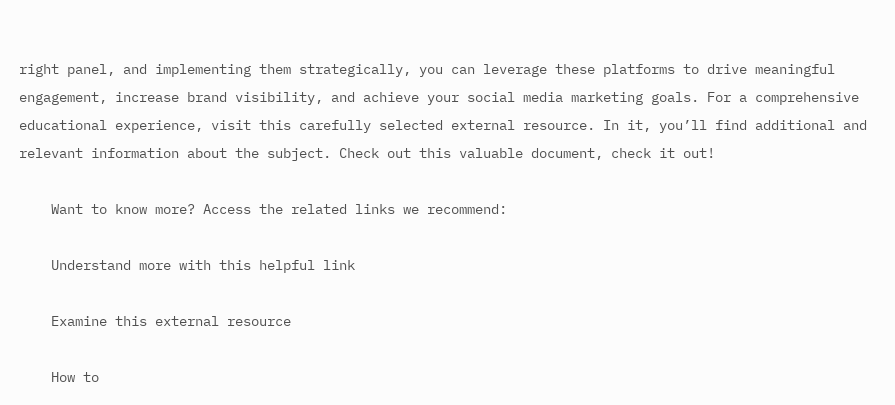right panel, and implementing them strategically, you can leverage these platforms to drive meaningful engagement, increase brand visibility, and achieve your social media marketing goals. For a comprehensive educational experience, visit this carefully selected external resource. In it, you’ll find additional and relevant information about the subject. Check out this valuable document, check it out!

    Want to know more? Access the related links we recommend:

    Understand more with this helpful link

    Examine this external resource

    How to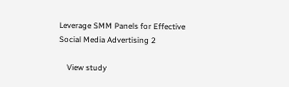Leverage SMM Panels for Effective Social Media Advertising 2

    View study